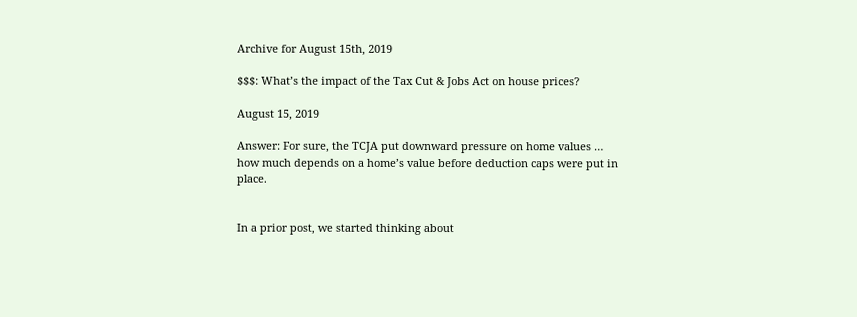Archive for August 15th, 2019

$$$: What’s the impact of the Tax Cut & Jobs Act on house prices?

August 15, 2019

Answer: For sure, the TCJA put downward pressure on home values … how much depends on a home’s value before deduction caps were put in place.


In a prior post, we started thinking about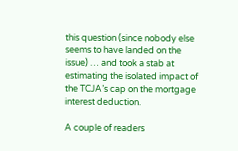this question (since nobody else seems to have landed on the issue) … and took a stab at estimating the isolated impact of the TCJA’s cap on the mortgage interest deduction.

A couple of readers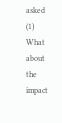asked (1) What about the impact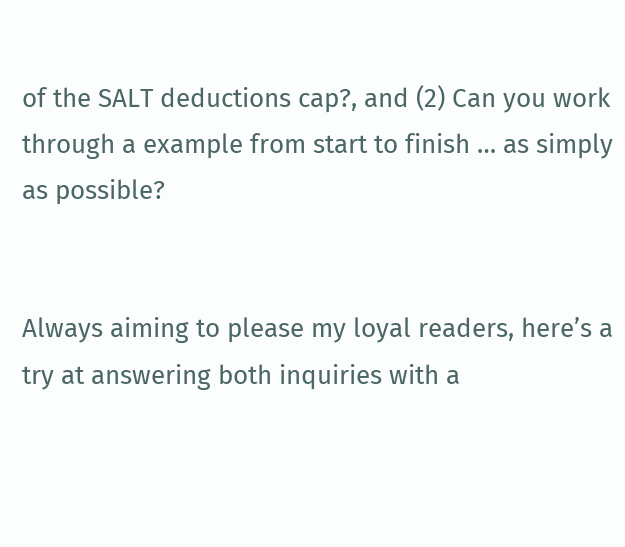of the SALT deductions cap?, and (2) Can you work through a example from start to finish … as simply as possible?


Always aiming to please my loyal readers, here’s a try at answering both inquiries with a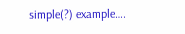simple(?) example….